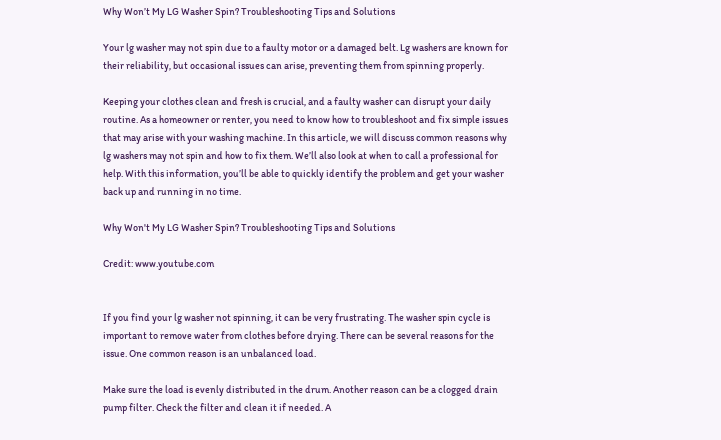Why Won’t My LG Washer Spin? Troubleshooting Tips and Solutions

Your lg washer may not spin due to a faulty motor or a damaged belt. Lg washers are known for their reliability, but occasional issues can arise, preventing them from spinning properly.

Keeping your clothes clean and fresh is crucial, and a faulty washer can disrupt your daily routine. As a homeowner or renter, you need to know how to troubleshoot and fix simple issues that may arise with your washing machine. In this article, we will discuss common reasons why lg washers may not spin and how to fix them. We’ll also look at when to call a professional for help. With this information, you’ll be able to quickly identify the problem and get your washer back up and running in no time.

Why Won't My LG Washer Spin? Troubleshooting Tips and Solutions

Credit: www.youtube.com


If you find your lg washer not spinning, it can be very frustrating. The washer spin cycle is important to remove water from clothes before drying. There can be several reasons for the issue. One common reason is an unbalanced load.

Make sure the load is evenly distributed in the drum. Another reason can be a clogged drain pump filter. Check the filter and clean it if needed. A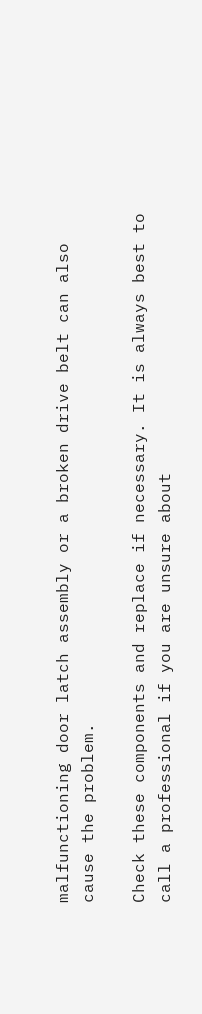malfunctioning door latch assembly or a broken drive belt can also cause the problem.

Check these components and replace if necessary. It is always best to call a professional if you are unsure about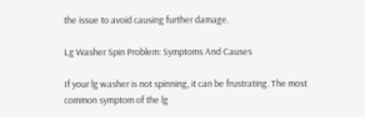the issue to avoid causing further damage.

Lg Washer Spin Problem: Symptoms And Causes

If your lg washer is not spinning, it can be frustrating. The most common symptom of the lg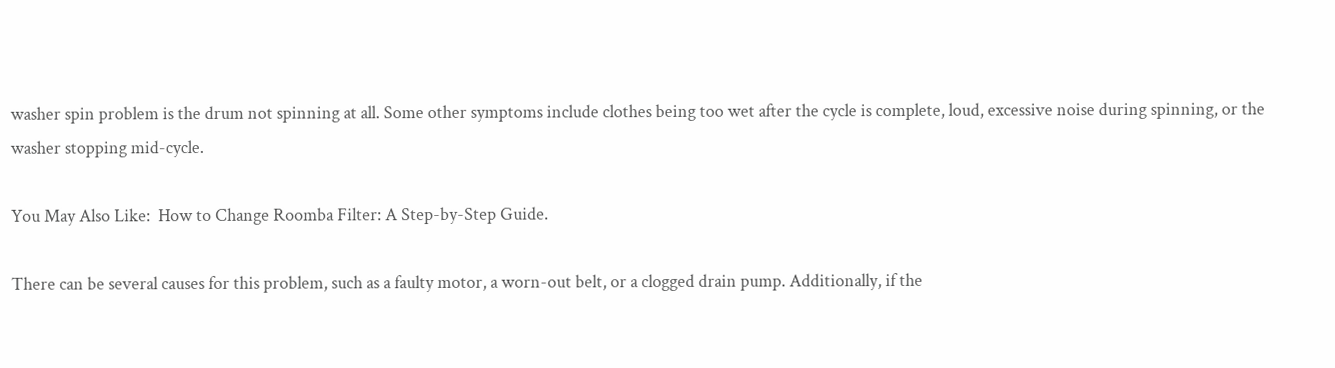washer spin problem is the drum not spinning at all. Some other symptoms include clothes being too wet after the cycle is complete, loud, excessive noise during spinning, or the washer stopping mid-cycle.

You May Also Like:  How to Change Roomba Filter: A Step-by-Step Guide.

There can be several causes for this problem, such as a faulty motor, a worn-out belt, or a clogged drain pump. Additionally, if the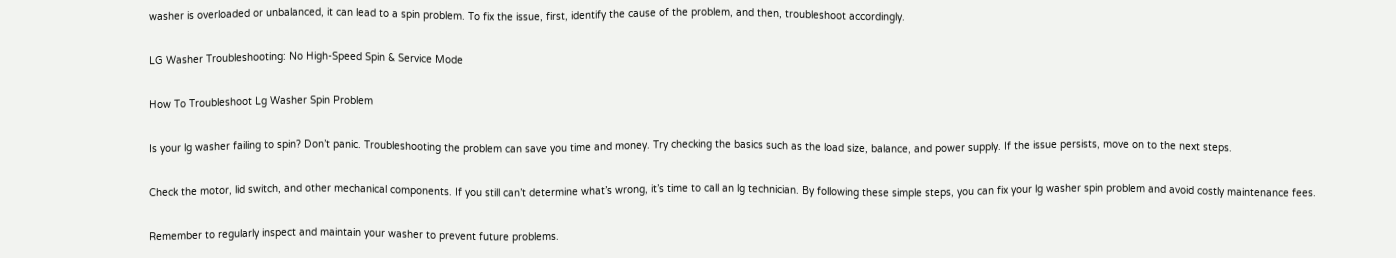washer is overloaded or unbalanced, it can lead to a spin problem. To fix the issue, first, identify the cause of the problem, and then, troubleshoot accordingly.

LG Washer Troubleshooting: No High-Speed Spin & Service Mode

How To Troubleshoot Lg Washer Spin Problem

Is your lg washer failing to spin? Don’t panic. Troubleshooting the problem can save you time and money. Try checking the basics such as the load size, balance, and power supply. If the issue persists, move on to the next steps.

Check the motor, lid switch, and other mechanical components. If you still can’t determine what’s wrong, it’s time to call an lg technician. By following these simple steps, you can fix your lg washer spin problem and avoid costly maintenance fees.

Remember to regularly inspect and maintain your washer to prevent future problems.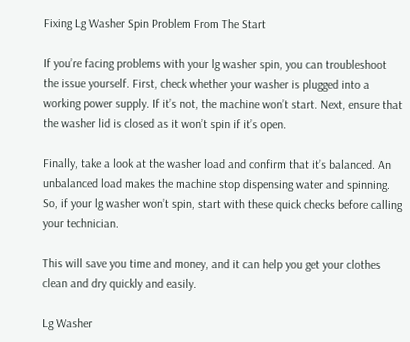Fixing Lg Washer Spin Problem From The Start

If you’re facing problems with your lg washer spin, you can troubleshoot the issue yourself. First, check whether your washer is plugged into a working power supply. If it’s not, the machine won’t start. Next, ensure that the washer lid is closed as it won’t spin if it’s open.

Finally, take a look at the washer load and confirm that it’s balanced. An unbalanced load makes the machine stop dispensing water and spinning. So, if your lg washer won’t spin, start with these quick checks before calling your technician.

This will save you time and money, and it can help you get your clothes clean and dry quickly and easily.

Lg Washer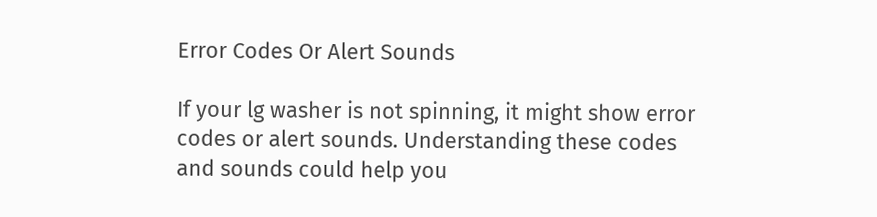Error Codes Or Alert Sounds

If your lg washer is not spinning, it might show error codes or alert sounds. Understanding these codes and sounds could help you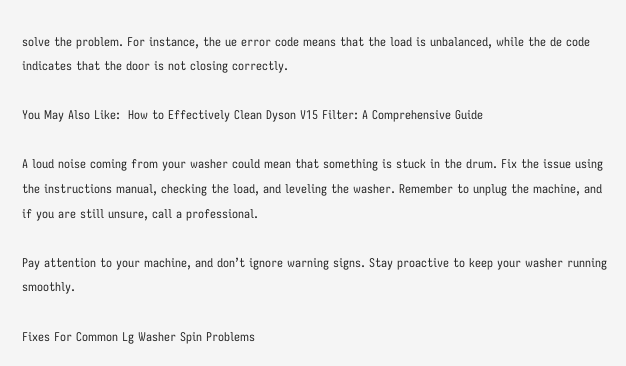solve the problem. For instance, the ue error code means that the load is unbalanced, while the de code indicates that the door is not closing correctly.

You May Also Like:  How to Effectively Clean Dyson V15 Filter: A Comprehensive Guide

A loud noise coming from your washer could mean that something is stuck in the drum. Fix the issue using the instructions manual, checking the load, and leveling the washer. Remember to unplug the machine, and if you are still unsure, call a professional.

Pay attention to your machine, and don’t ignore warning signs. Stay proactive to keep your washer running smoothly.

Fixes For Common Lg Washer Spin Problems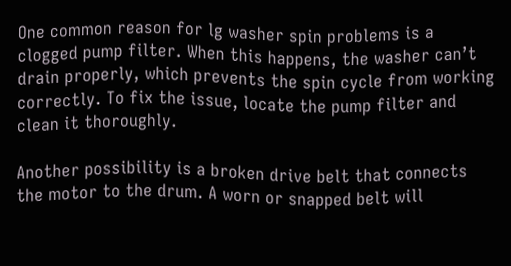One common reason for lg washer spin problems is a clogged pump filter. When this happens, the washer can’t drain properly, which prevents the spin cycle from working correctly. To fix the issue, locate the pump filter and clean it thoroughly.

Another possibility is a broken drive belt that connects the motor to the drum. A worn or snapped belt will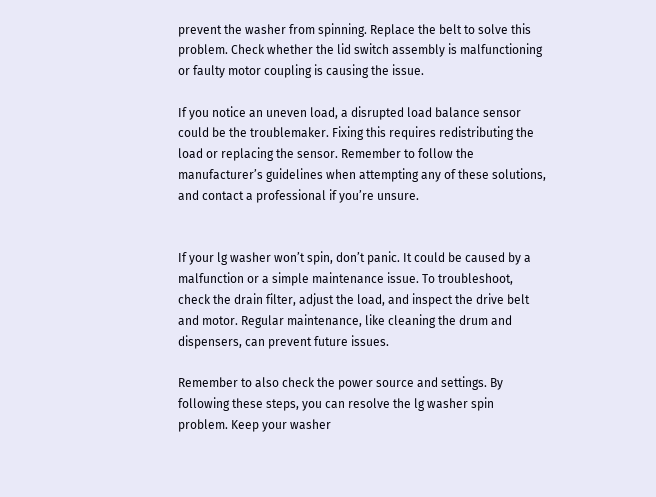prevent the washer from spinning. Replace the belt to solve this problem. Check whether the lid switch assembly is malfunctioning or faulty motor coupling is causing the issue.

If you notice an uneven load, a disrupted load balance sensor could be the troublemaker. Fixing this requires redistributing the load or replacing the sensor. Remember to follow the manufacturer’s guidelines when attempting any of these solutions, and contact a professional if you’re unsure.


If your lg washer won’t spin, don’t panic. It could be caused by a malfunction or a simple maintenance issue. To troubleshoot, check the drain filter, adjust the load, and inspect the drive belt and motor. Regular maintenance, like cleaning the drum and dispensers, can prevent future issues.

Remember to also check the power source and settings. By following these steps, you can resolve the lg washer spin problem. Keep your washer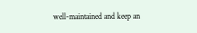well-maintained and keep an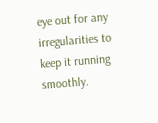eye out for any irregularities to keep it running smoothly.